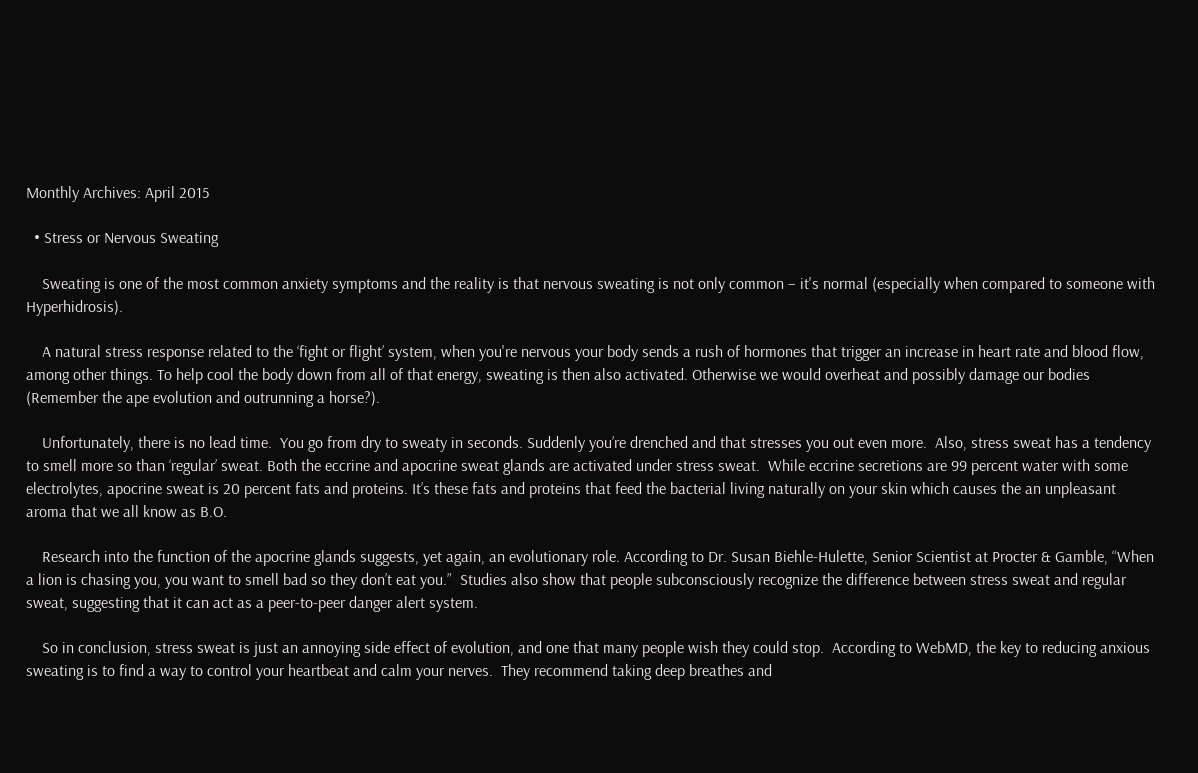Monthly Archives: April 2015

  • Stress or Nervous Sweating

    Sweating is one of the most common anxiety symptoms and the reality is that nervous sweating is not only common – it's normal (especially when compared to someone with Hyperhidrosis).

    A natural stress response related to the ‘fight or flight’ system, when you're nervous your body sends a rush of hormones that trigger an increase in heart rate and blood flow, among other things. To help cool the body down from all of that energy, sweating is then also activated. Otherwise we would overheat and possibly damage our bodies (Remember the ape evolution and outrunning a horse?).

    Unfortunately, there is no lead time.  You go from dry to sweaty in seconds. Suddenly you’re drenched and that stresses you out even more.  Also, stress sweat has a tendency to smell more so than ‘regular’ sweat. Both the eccrine and apocrine sweat glands are activated under stress sweat.  While eccrine secretions are 99 percent water with some electrolytes, apocrine sweat is 20 percent fats and proteins. It’s these fats and proteins that feed the bacterial living naturally on your skin which causes the an unpleasant aroma that we all know as B.O.

    Research into the function of the apocrine glands suggests, yet again, an evolutionary role. According to Dr. Susan Biehle-Hulette, Senior Scientist at Procter & Gamble, “When a lion is chasing you, you want to smell bad so they don’t eat you.”  Studies also show that people subconsciously recognize the difference between stress sweat and regular sweat, suggesting that it can act as a peer-to-peer danger alert system.

    So in conclusion, stress sweat is just an annoying side effect of evolution, and one that many people wish they could stop.  According to WebMD, the key to reducing anxious sweating is to find a way to control your heartbeat and calm your nerves.  They recommend taking deep breathes and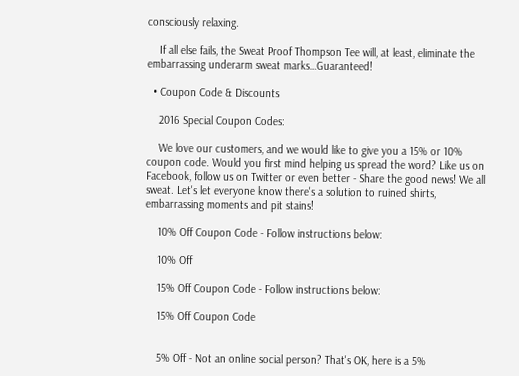consciously relaxing.

    If all else fails, the Sweat Proof Thompson Tee will, at least, eliminate the embarrassing underarm sweat marks…Guaranteed!

  • Coupon Code & Discounts

    2016 Special Coupon Codes:

    We love our customers, and we would like to give you a 15% or 10% coupon code. Would you first mind helping us spread the word? Like us on Facebook, follow us on Twitter or even better - Share the good news! We all sweat. Let's let everyone know there's a solution to ruined shirts, embarrassing moments and pit stains!

    10% Off Coupon Code - Follow instructions below:

    10% Off

    15% Off Coupon Code - Follow instructions below:

    15% Off Coupon Code


    5% Off - Not an online social person? That's OK, here is a 5%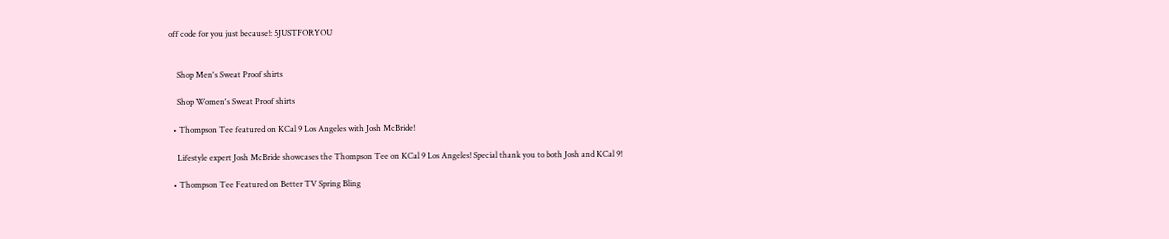off code for you just because!: 5JUSTFORYOU


    Shop Men's Sweat Proof shirts

    Shop Women's Sweat Proof shirts

  • Thompson Tee featured on KCal 9 Los Angeles with Josh McBride!

    Lifestyle expert Josh McBride showcases the Thompson Tee on KCal 9 Los Angeles! Special thank you to both Josh and KCal 9!

  • Thompson Tee Featured on Better TV Spring Bling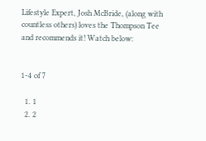Lifestyle Expert, Josh McBride, (along with countless others) loves the Thompson Tee and recommends it! Watch below:


1-4 of 7

  1. 1
  2. 2